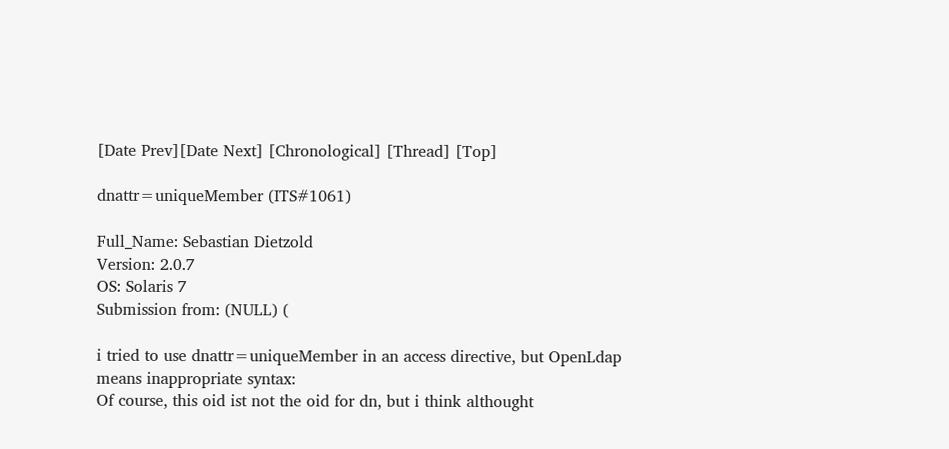[Date Prev][Date Next] [Chronological] [Thread] [Top]

dnattr=uniqueMember (ITS#1061)

Full_Name: Sebastian Dietzold
Version: 2.0.7
OS: Solaris 7
Submission from: (NULL) (

i tried to use dnattr=uniqueMember in an access directive, but OpenLdap
means inappropriate syntax:
Of course, this oid ist not the oid for dn, but i think althought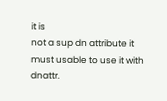it is
not a sup dn attribute it must usable to use it with dnattr.